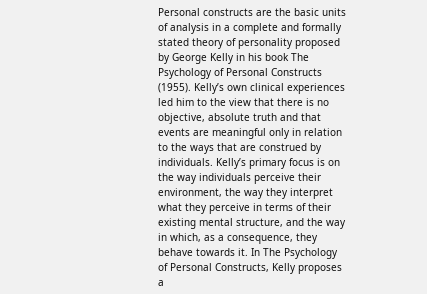Personal constructs are the basic units of analysis in a complete and formally stated theory of personality proposed by George Kelly in his book The Psychology of Personal Constructs (1955). Kelly’s own clinical experiences led him to the view that there is no objective, absolute truth and that events are meaningful only in relation to the ways that are construed by individuals. Kelly’s primary focus is on the way individuals perceive their environment, the way they interpret what they perceive in terms of their existing mental structure, and the way in which, as a consequence, they behave towards it. In The Psychology of Personal Constructs, Kelly proposes a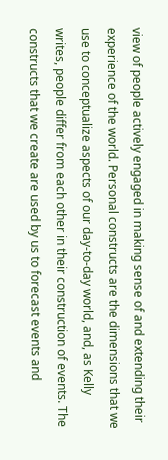view of people actively engaged in making sense of and extending their experience of the world. Personal constructs are the dimensions that we use to conceptualize aspects of our day-to-day world, and, as Kelly writes, people differ from each other in their construction of events. The constructs that we create are used by us to forecast events and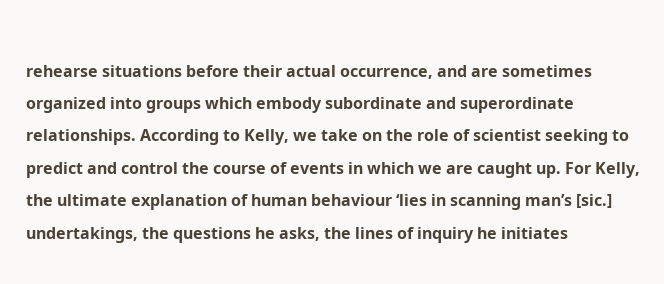rehearse situations before their actual occurrence, and are sometimes organized into groups which embody subordinate and superordinate relationships. According to Kelly, we take on the role of scientist seeking to predict and control the course of events in which we are caught up. For Kelly, the ultimate explanation of human behaviour ‘lies in scanning man’s [sic.] undertakings, the questions he asks, the lines of inquiry he initiates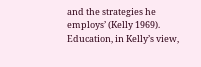and the strategies he employs’ (Kelly 1969). Education, in Kelly’s view,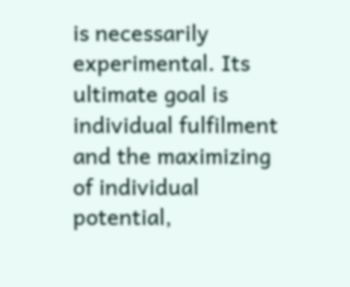is necessarily experimental. Its ultimate goal is individual fulfilment and the maximizing of individual potential,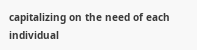capitalizing on the need of each individual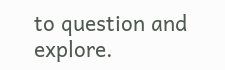to question and explore.